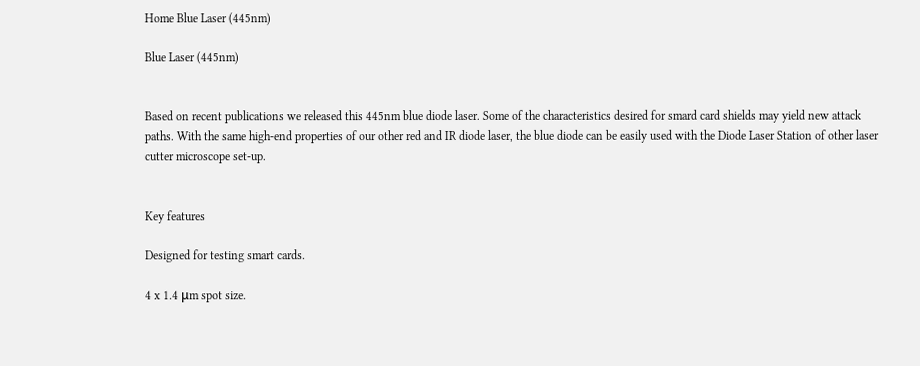Home Blue Laser (445nm)

Blue Laser (445nm)


Based on recent publications we released this 445nm blue diode laser. Some of the characteristics desired for smard card shields may yield new attack paths. With the same high-end properties of our other red and IR diode laser, the blue diode can be easily used with the Diode Laser Station of other laser cutter microscope set-up.


Key features

Designed for testing smart cards.

4 x 1.4 μm spot size.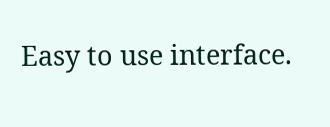Easy to use interface.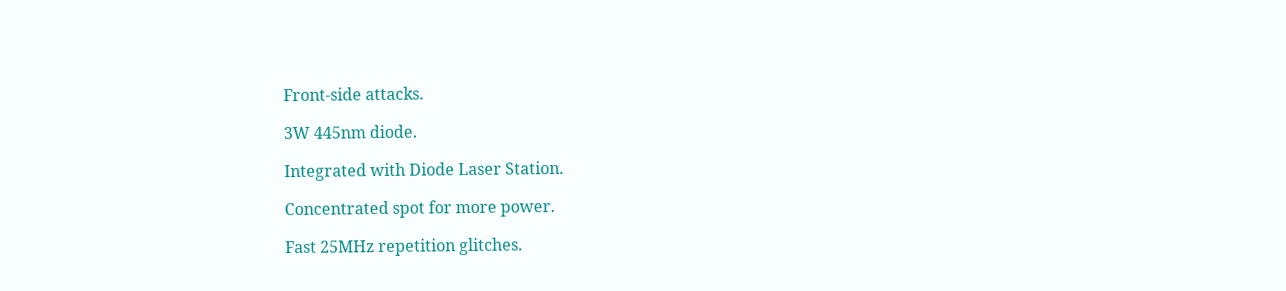Front-side attacks.

3W 445nm diode.

Integrated with Diode Laser Station.

Concentrated spot for more power.

Fast 25MHz repetition glitches.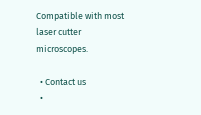Compatible with most laser cutter microscopes.

  • Contact us
  •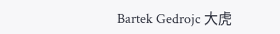Bartek Gedrojc 大虎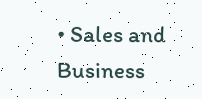• Sales and Business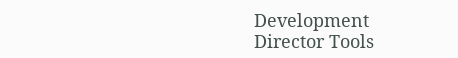Development Director Tools